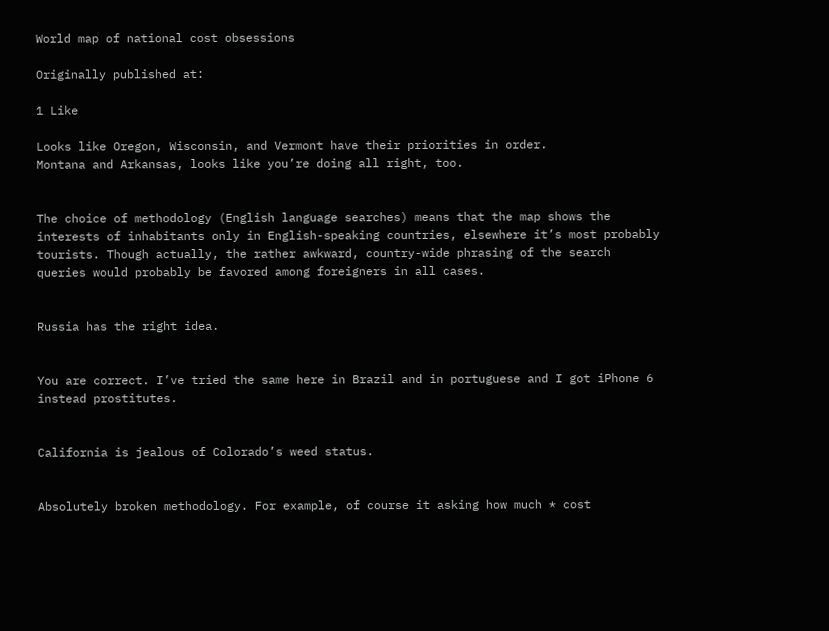World map of national cost obsessions

Originally published at:

1 Like

Looks like Oregon, Wisconsin, and Vermont have their priorities in order.
Montana and Arkansas, looks like you’re doing all right, too.


The choice of methodology (English language searches) means that the map shows the interests of inhabitants only in English-speaking countries, elsewhere it’s most probably tourists. Though actually, the rather awkward, country-wide phrasing of the search queries would probably be favored among foreigners in all cases.


Russia has the right idea.


You are correct. I’ve tried the same here in Brazil and in portuguese and I got iPhone 6 instead prostitutes.


California is jealous of Colorado’s weed status.


Absolutely broken methodology. For example, of course it asking how much * cost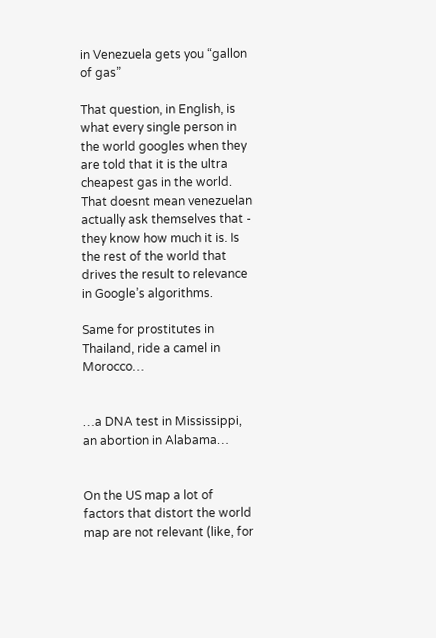in Venezuela gets you “gallon of gas”

That question, in English, is what every single person in the world googles when they are told that it is the ultra cheapest gas in the world. That doesnt mean venezuelan actually ask themselves that - they know how much it is. Is the rest of the world that drives the result to relevance in Google’s algorithms.

Same for prostitutes in Thailand, ride a camel in Morocco…


…a DNA test in Mississippi, an abortion in Alabama…


On the US map a lot of factors that distort the world map are not relevant (like, for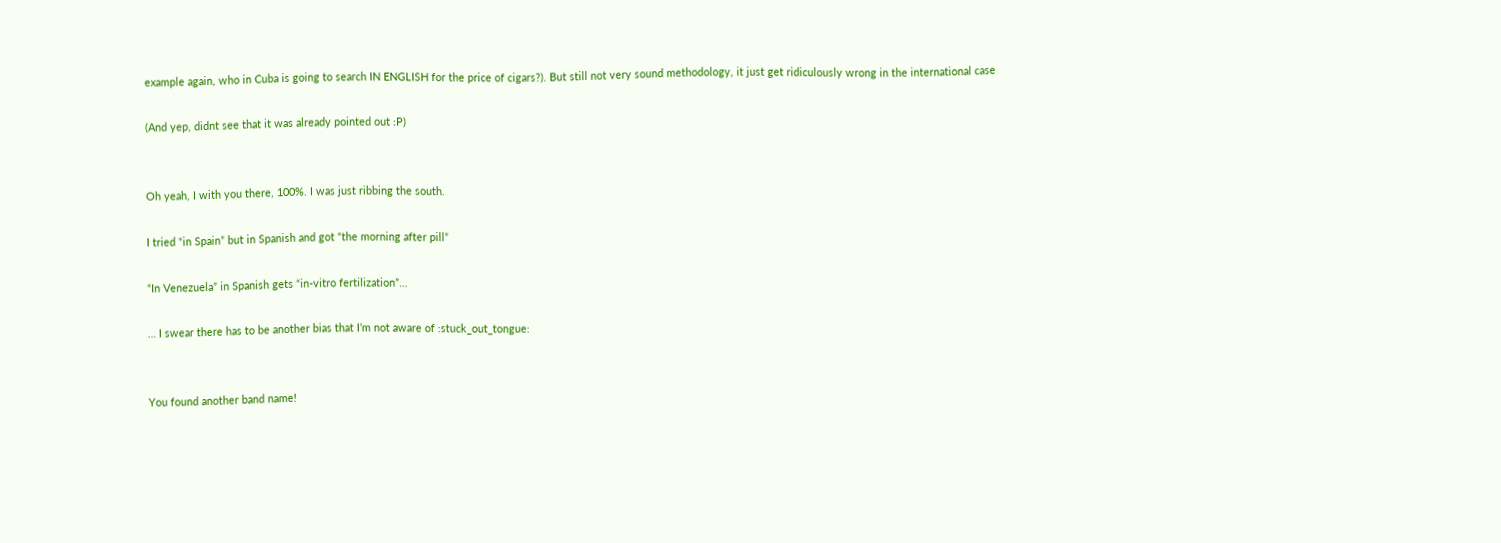example again, who in Cuba is going to search IN ENGLISH for the price of cigars?). But still not very sound methodology, it just get ridiculously wrong in the international case

(And yep, didnt see that it was already pointed out :P)


Oh yeah, I with you there, 100%. I was just ribbing the south.

I tried “in Spain” but in Spanish and got “the morning after pill”

“In Venezuela” in Spanish gets “in-vitro fertilization”…

… I swear there has to be another bias that I’m not aware of :stuck_out_tongue:


You found another band name!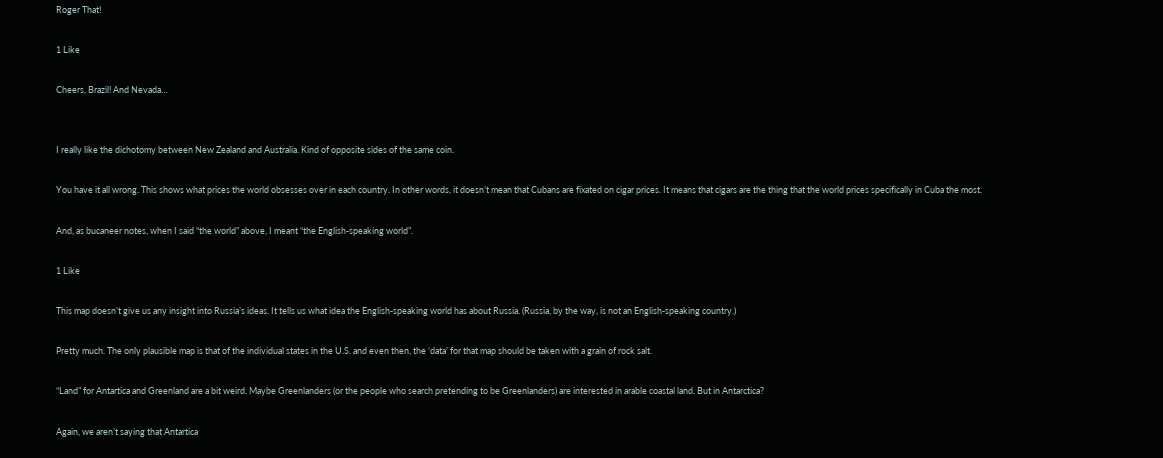Roger That!

1 Like

Cheers, Brazil! And Nevada…


I really like the dichotomy between New Zealand and Australia. Kind of opposite sides of the same coin.

You have it all wrong. This shows what prices the world obsesses over in each country. In other words, it doesn’t mean that Cubans are fixated on cigar prices. It means that cigars are the thing that the world prices specifically in Cuba the most.

And, as bucaneer notes, when I said “the world” above, I meant “the English-speaking world”.

1 Like

This map doesn’t give us any insight into Russia’s ideas. It tells us what idea the English-speaking world has about Russia. (Russia, by the way, is not an English-speaking country.)

Pretty much. The only plausible map is that of the individual states in the U.S. and even then, the ‘data’ for that map should be taken with a grain of rock salt.

“Land” for Antartica and Greenland are a bit weird. Maybe Greenlanders (or the people who search pretending to be Greenlanders) are interested in arable coastal land. But in Antarctica?

Again, we aren’t saying that Antartica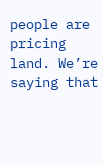people are pricing land. We’re saying that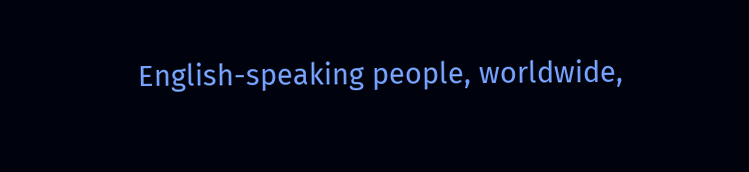English-speaking people, worldwide,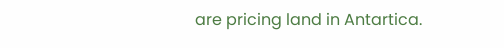are pricing land in Antartica.